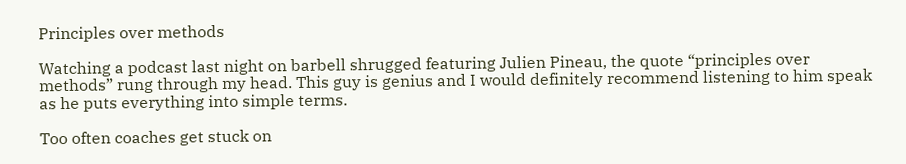Principles over methods

Watching a podcast last night on barbell shrugged featuring Julien Pineau, the quote “principles over methods” rung through my head. This guy is genius and I would definitely recommend listening to him speak as he puts everything into simple terms.

Too often coaches get stuck on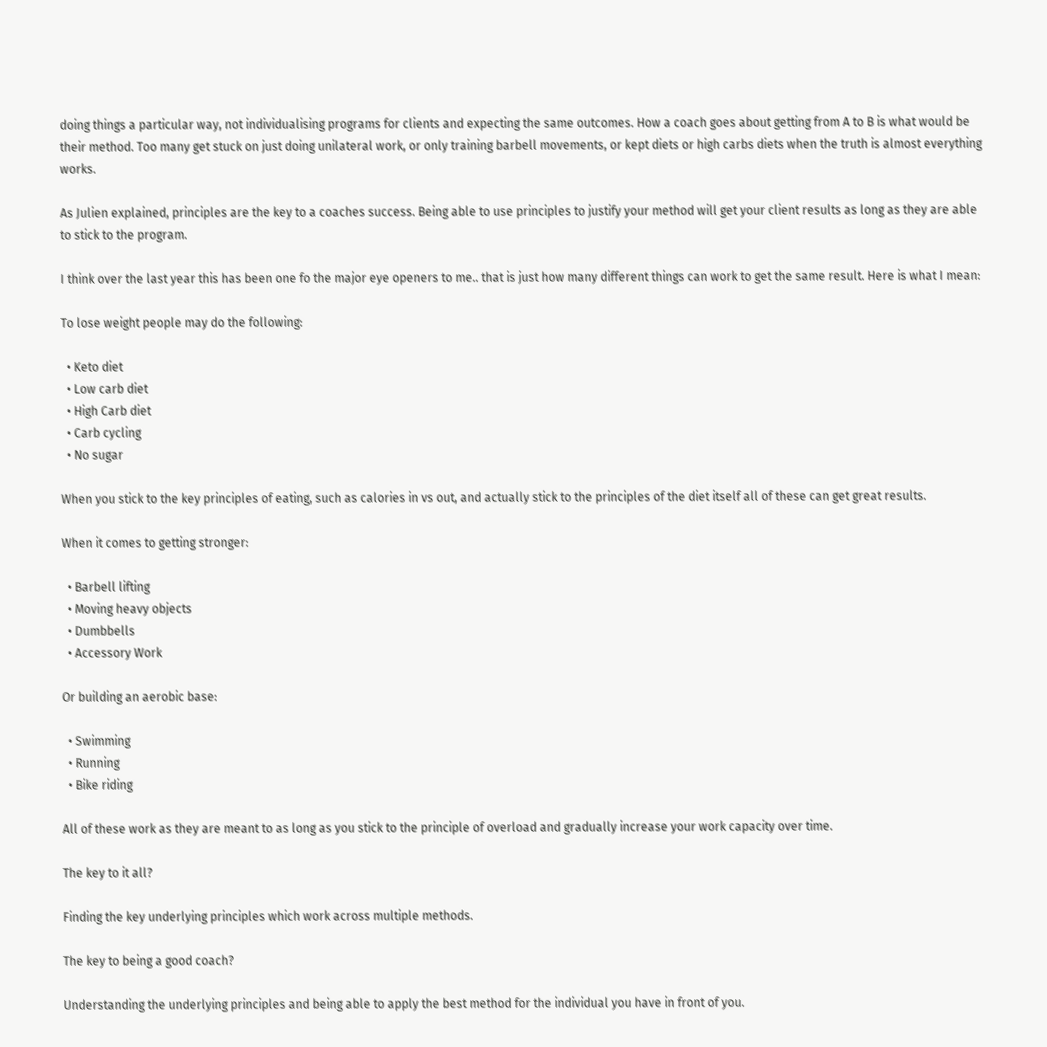doing things a particular way, not individualising programs for clients and expecting the same outcomes. How a coach goes about getting from A to B is what would be their method. Too many get stuck on just doing unilateral work, or only training barbell movements, or kept diets or high carbs diets when the truth is almost everything works.

As Julien explained, principles are the key to a coaches success. Being able to use principles to justify your method will get your client results as long as they are able to stick to the program.

I think over the last year this has been one fo the major eye openers to me.. that is just how many different things can work to get the same result. Here is what I mean:

To lose weight people may do the following:

  • Keto diet
  • Low carb diet
  • High Carb diet
  • Carb cycling
  • No sugar

When you stick to the key principles of eating, such as calories in vs out, and actually stick to the principles of the diet itself all of these can get great results.

When it comes to getting stronger:

  • Barbell lifting
  • Moving heavy objects
  • Dumbbells
  • Accessory Work

Or building an aerobic base:

  • Swimming
  • Running
  • Bike riding

All of these work as they are meant to as long as you stick to the principle of overload and gradually increase your work capacity over time.

The key to it all?

Finding the key underlying principles which work across multiple methods.

The key to being a good coach?

Understanding the underlying principles and being able to apply the best method for the individual you have in front of you.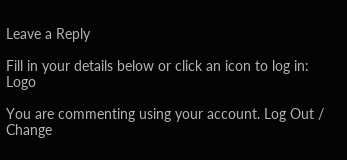Leave a Reply

Fill in your details below or click an icon to log in: Logo

You are commenting using your account. Log Out /  Change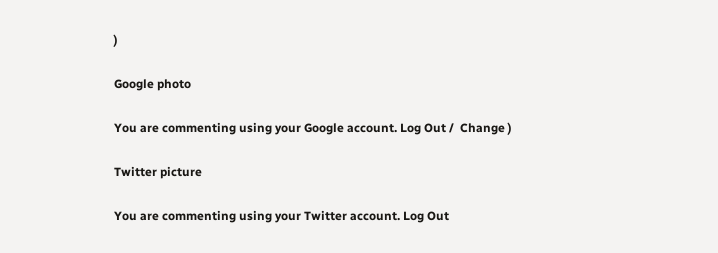)

Google photo

You are commenting using your Google account. Log Out /  Change )

Twitter picture

You are commenting using your Twitter account. Log Out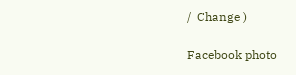/  Change )

Facebook photo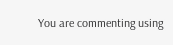You are commenting using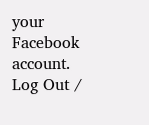your Facebook account. Log Out /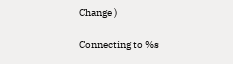Change )

Connecting to %s